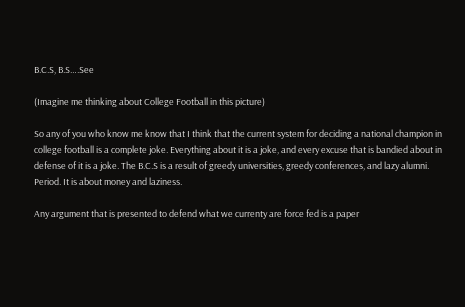B.C.S, B.S….See

(Imagine me thinking about College Football in this picture)

So any of you who know me know that I think that the current system for deciding a national champion in college football is a complete joke. Everything about it is a joke, and every excuse that is bandied about in defense of it is a joke. The B.C.S is a result of greedy universities, greedy conferences, and lazy alumni. Period. It is about money and laziness.

Any argument that is presented to defend what we currenty are force fed is a paper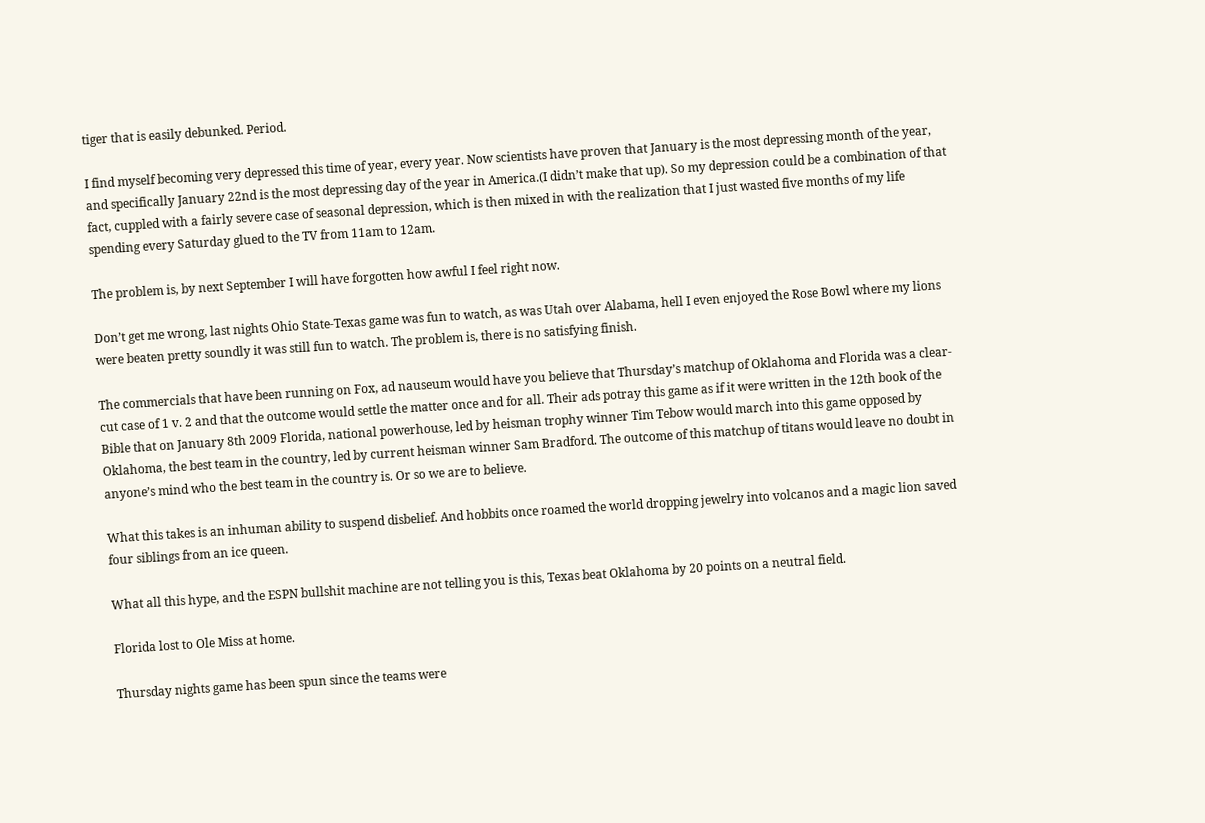tiger that is easily debunked. Period.

I find myself becoming very depressed this time of year, every year. Now scientists have proven that January is the most depressing month of the year, and specifically January 22nd is the most depressing day of the year in America.(I didn’t make that up). So my depression could be a combination of that fact, cuppled with a fairly severe case of seasonal depression, which is then mixed in with the realization that I just wasted five months of my life spending every Saturday glued to the TV from 11am to 12am.

The problem is, by next September I will have forgotten how awful I feel right now.

Don’t get me wrong, last nights Ohio State-Texas game was fun to watch, as was Utah over Alabama, hell I even enjoyed the Rose Bowl where my lions were beaten pretty soundly it was still fun to watch. The problem is, there is no satisfying finish.

The commercials that have been running on Fox, ad nauseum would have you believe that Thursday’s matchup of Oklahoma and Florida was a clear-cut case of 1 v. 2 and that the outcome would settle the matter once and for all. Their ads potray this game as if it were written in the 12th book of the Bible that on January 8th 2009 Florida, national powerhouse, led by heisman trophy winner Tim Tebow would march into this game opposed by Oklahoma, the best team in the country, led by current heisman winner Sam Bradford. The outcome of this matchup of titans would leave no doubt in anyone’s mind who the best team in the country is. Or so we are to believe.

What this takes is an inhuman ability to suspend disbelief. And hobbits once roamed the world dropping jewelry into volcanos and a magic lion saved four siblings from an ice queen.

What all this hype, and the ESPN bullshit machine are not telling you is this, Texas beat Oklahoma by 20 points on a neutral field.

Florida lost to Ole Miss at home.

Thursday nights game has been spun since the teams were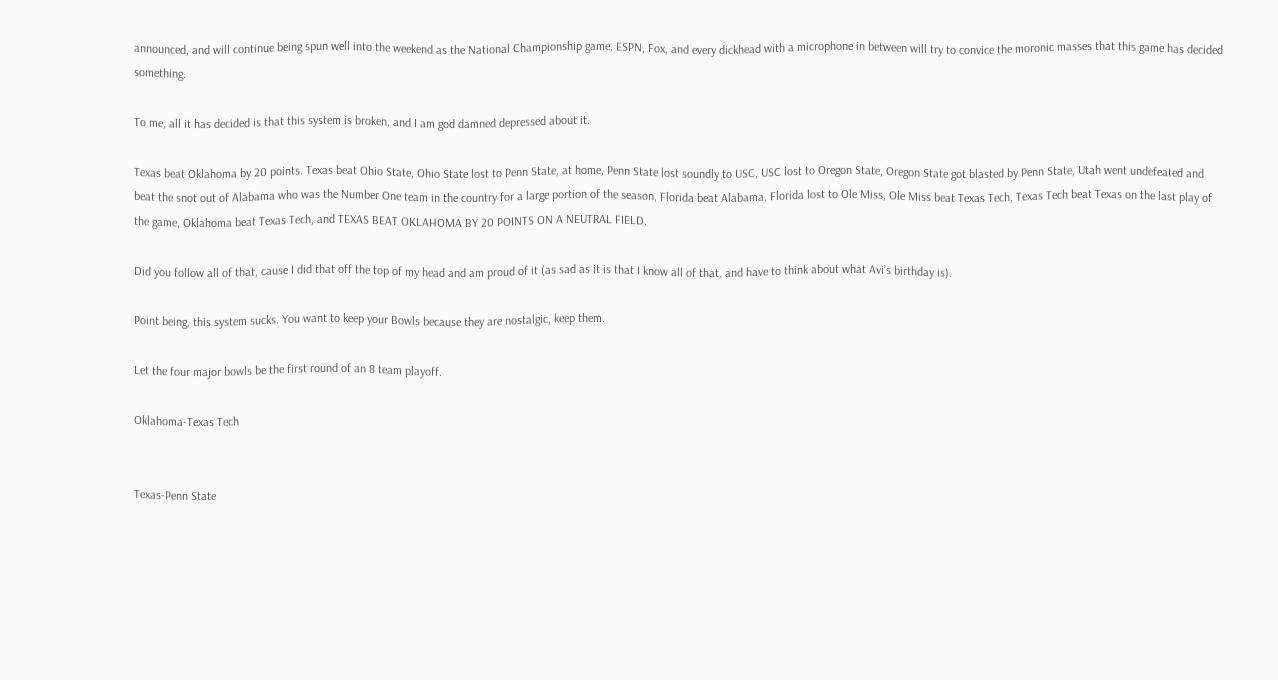announced, and will continue being spun well into the weekend as the National Championship game. ESPN, Fox, and every dickhead with a microphone in between will try to convice the moronic masses that this game has decided something.

To me, all it has decided is that this system is broken, and I am god damned depressed about it.

Texas beat Oklahoma by 20 points. Texas beat Ohio State, Ohio State lost to Penn State, at home, Penn State lost soundly to USC, USC lost to Oregon State, Oregon State got blasted by Penn State, Utah went undefeated and beat the snot out of Alabama who was the Number One team in the country for a large portion of the season, Florida beat Alabama, Florida lost to Ole Miss, Ole Miss beat Texas Tech, Texas Tech beat Texas on the last play of the game, Oklahoma beat Texas Tech, and TEXAS BEAT OKLAHOMA BY 20 POINTS ON A NEUTRAL FIELD.

Did you follow all of that, cause I did that off the top of my head and am proud of it (as sad as it is that I know all of that, and have to think about what Avi’s birthday is).

Point being, this system sucks. You want to keep your Bowls because they are nostalgic, keep them.

Let the four major bowls be the first round of an 8 team playoff.

Oklahoma-Texas Tech


Texas-Penn State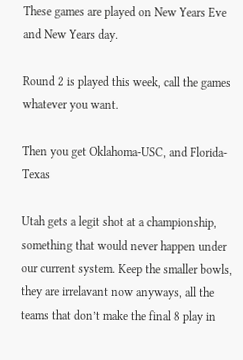These games are played on New Years Eve and New Years day.

Round 2 is played this week, call the games whatever you want.

Then you get Oklahoma-USC, and Florida-Texas

Utah gets a legit shot at a championship, something that would never happen under our current system. Keep the smaller bowls, they are irrelavant now anyways, all the teams that don’t make the final 8 play in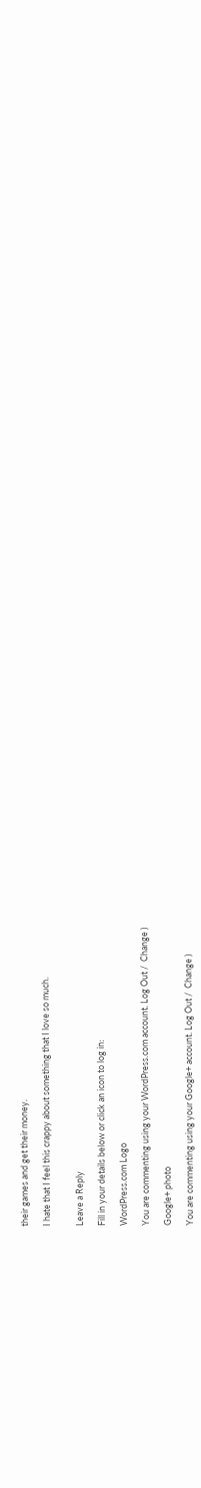their games and get their money.

I hate that I feel this crappy about something that I love so much.


Leave a Reply

Fill in your details below or click an icon to log in:

WordPress.com Logo

You are commenting using your WordPress.com account. Log Out /  Change )

Google+ photo

You are commenting using your Google+ account. Log Out /  Change )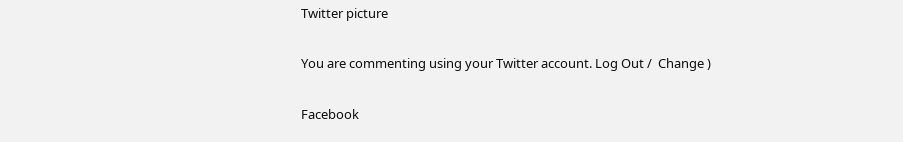Twitter picture

You are commenting using your Twitter account. Log Out /  Change )

Facebook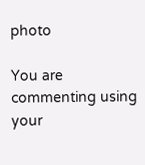photo

You are commenting using your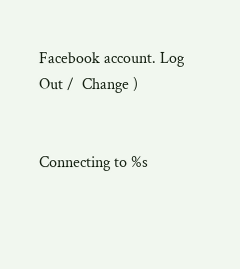Facebook account. Log Out /  Change )


Connecting to %s